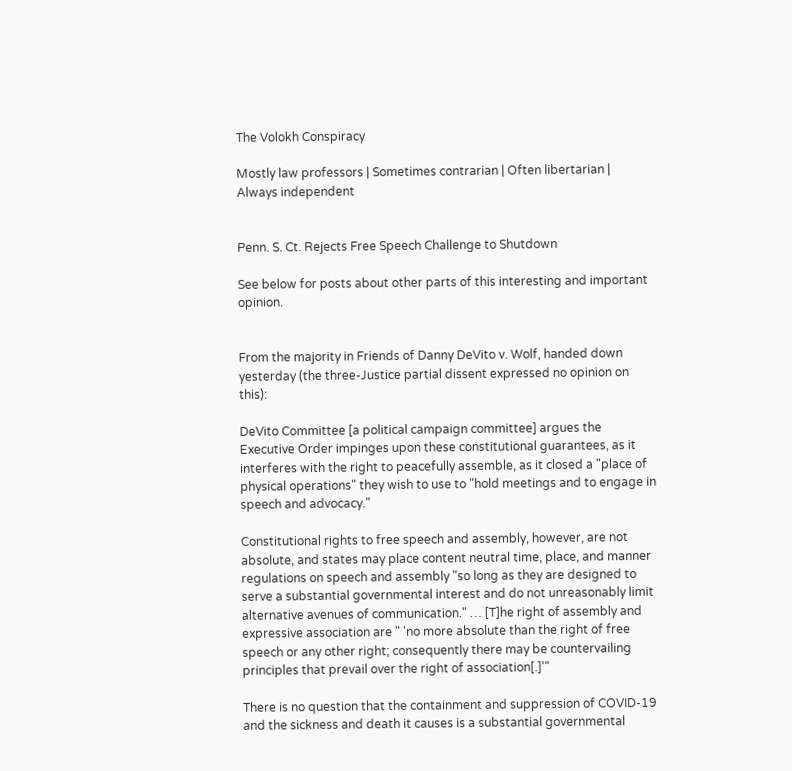The Volokh Conspiracy

Mostly law professors | Sometimes contrarian | Often libertarian | Always independent


Penn. S. Ct. Rejects Free Speech Challenge to Shutdown

See below for posts about other parts of this interesting and important opinion.


From the majority in Friends of Danny DeVito v. Wolf, handed down yesterday (the three-Justice partial dissent expressed no opinion on this):

DeVito Committee [a political campaign committee] argues the Executive Order impinges upon these constitutional guarantees, as it interferes with the right to peacefully assemble, as it closed a "place of physical operations" they wish to use to "hold meetings and to engage in speech and advocacy."

Constitutional rights to free speech and assembly, however, are not absolute, and states may place content neutral time, place, and manner regulations on speech and assembly "so long as they are designed to serve a substantial governmental interest and do not unreasonably limit alternative avenues of communication." … [T]he right of assembly and expressive association are " 'no more absolute than the right of free speech or any other right; consequently there may be countervailing principles that prevail over the right of association[.]'"

There is no question that the containment and suppression of COVID-19 and the sickness and death it causes is a substantial governmental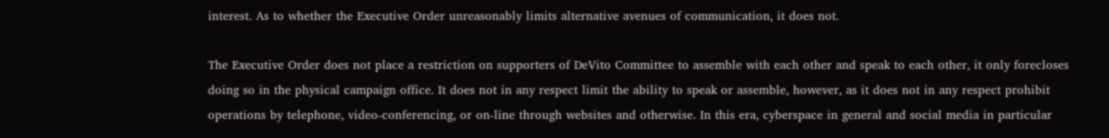interest. As to whether the Executive Order unreasonably limits alternative avenues of communication, it does not.

The Executive Order does not place a restriction on supporters of DeVito Committee to assemble with each other and speak to each other, it only forecloses doing so in the physical campaign office. It does not in any respect limit the ability to speak or assemble, however, as it does not in any respect prohibit operations by telephone, video-conferencing, or on-line through websites and otherwise. In this era, cyberspace in general and social media in particular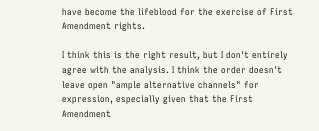have become the lifeblood for the exercise of First Amendment rights.

I think this is the right result, but I don't entirely agree with the analysis. I think the order doesn't leave open "ample alternative channels" for expression, especially given that the First Amendment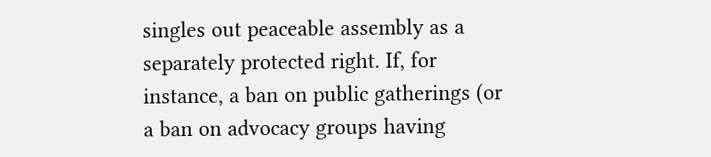singles out peaceable assembly as a separately protected right. If, for instance, a ban on public gatherings (or a ban on advocacy groups having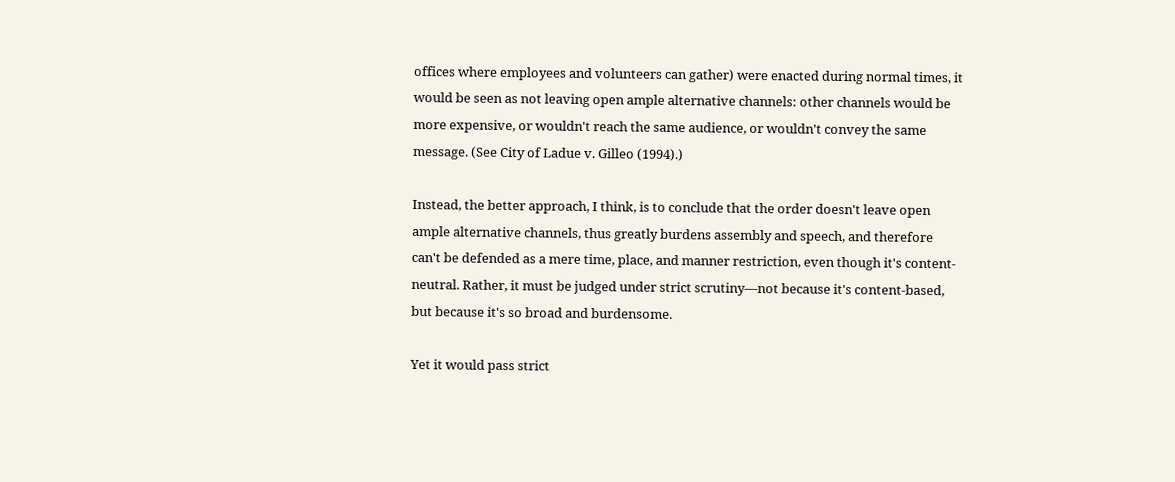offices where employees and volunteers can gather) were enacted during normal times, it would be seen as not leaving open ample alternative channels: other channels would be more expensive, or wouldn't reach the same audience, or wouldn't convey the same message. (See City of Ladue v. Gilleo (1994).)

Instead, the better approach, I think, is to conclude that the order doesn't leave open ample alternative channels, thus greatly burdens assembly and speech, and therefore can't be defended as a mere time, place, and manner restriction, even though it's content-neutral. Rather, it must be judged under strict scrutiny—not because it's content-based, but because it's so broad and burdensome.

Yet it would pass strict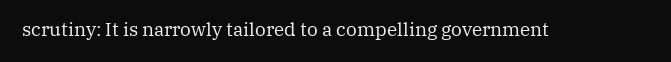scrutiny: It is narrowly tailored to a compelling government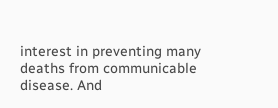interest in preventing many deaths from communicable disease. And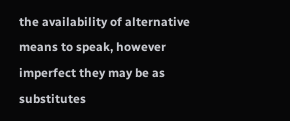the availability of alternative means to speak, however imperfect they may be as substitutes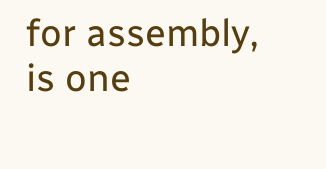for assembly, is one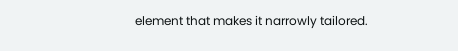element that makes it narrowly tailored.